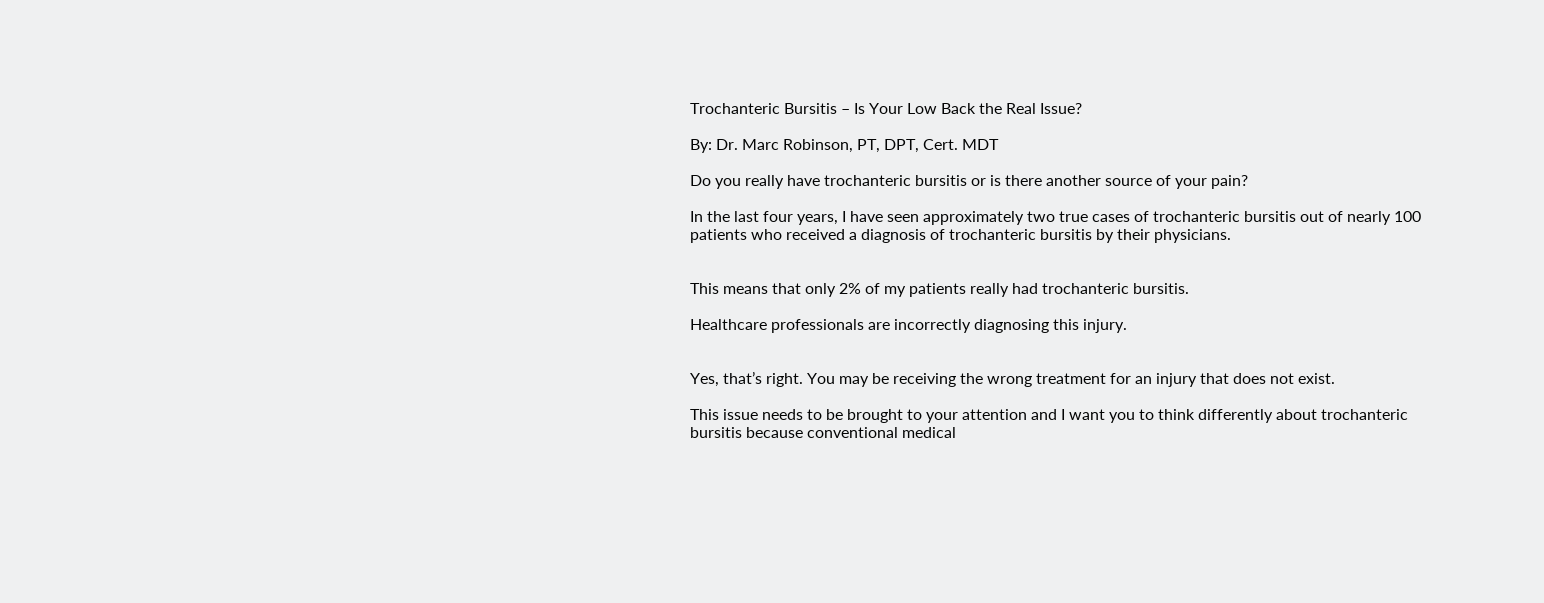Trochanteric Bursitis – Is Your Low Back the Real Issue?

By: Dr. Marc Robinson, PT, DPT, Cert. MDT

Do you really have trochanteric bursitis or is there another source of your pain?

In the last four years, I have seen approximately two true cases of trochanteric bursitis out of nearly 100 patients who received a diagnosis of trochanteric bursitis by their physicians.


This means that only 2% of my patients really had trochanteric bursitis.

Healthcare professionals are incorrectly diagnosing this injury.


Yes, that’s right. You may be receiving the wrong treatment for an injury that does not exist.

This issue needs to be brought to your attention and I want you to think differently about trochanteric bursitis because conventional medical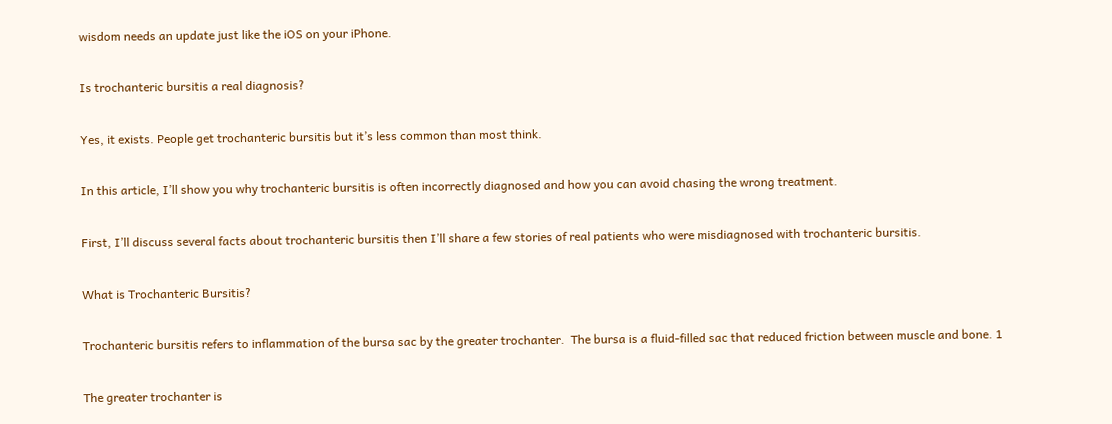wisdom needs an update just like the iOS on your iPhone.

Is trochanteric bursitis a real diagnosis?

Yes, it exists. People get trochanteric bursitis but it’s less common than most think.

In this article, I’ll show you why trochanteric bursitis is often incorrectly diagnosed and how you can avoid chasing the wrong treatment.

First, I’ll discuss several facts about trochanteric bursitis then I’ll share a few stories of real patients who were misdiagnosed with trochanteric bursitis.

What is Trochanteric Bursitis?

Trochanteric bursitis refers to inflammation of the bursa sac by the greater trochanter.  The bursa is a fluid-filled sac that reduced friction between muscle and bone. 1

The greater trochanter is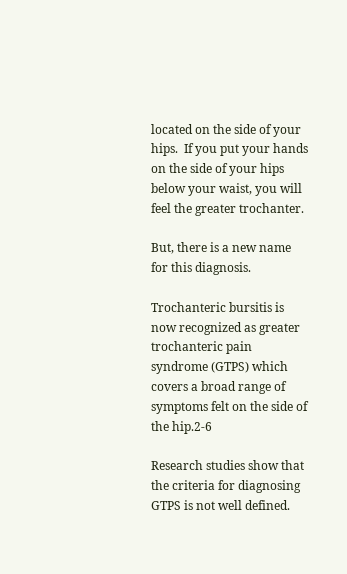located on the side of your hips.  If you put your hands on the side of your hips below your waist, you will feel the greater trochanter.

But, there is a new name for this diagnosis.

Trochanteric bursitis is now recognized as greater trochanteric pain syndrome (GTPS) which covers a broad range of symptoms felt on the side of the hip.2-6

Research studies show that the criteria for diagnosing GTPS is not well defined.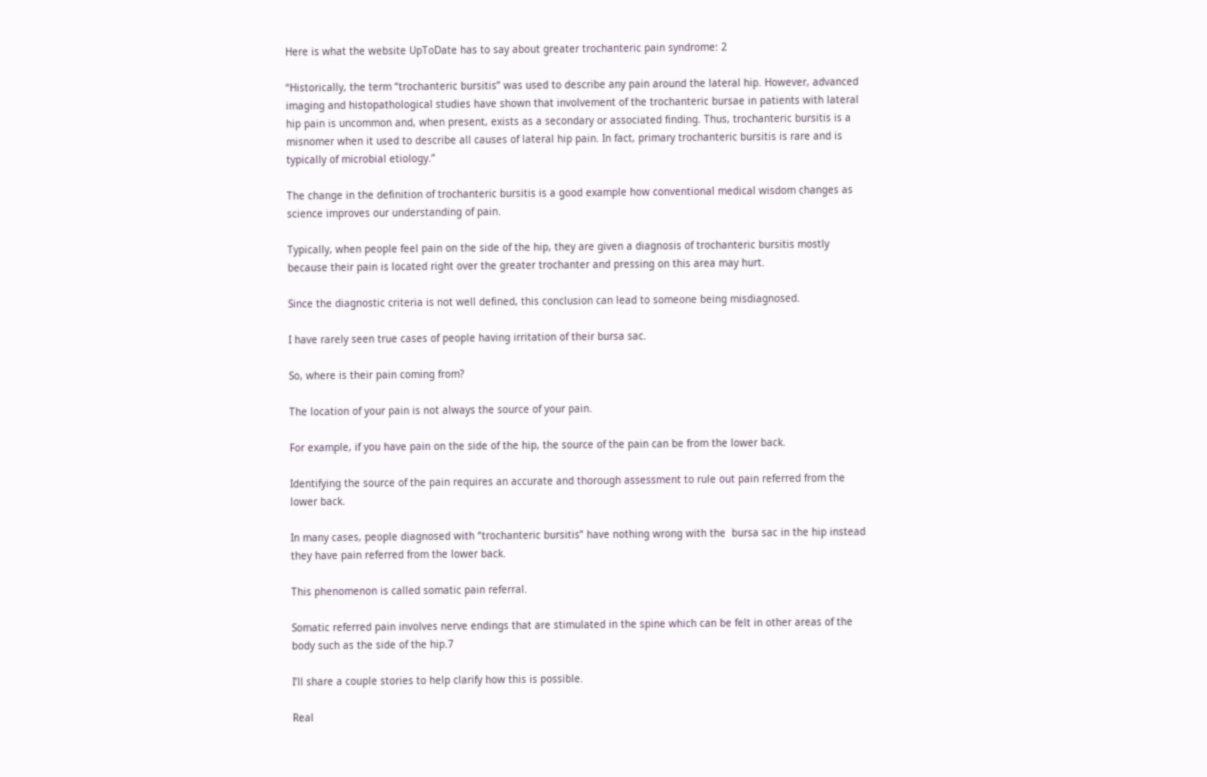Here is what the website UpToDate has to say about greater trochanteric pain syndrome: 2

“Historically, the term “trochanteric bursitis” was used to describe any pain around the lateral hip. However, advanced imaging and histopathological studies have shown that involvement of the trochanteric bursae in patients with lateral hip pain is uncommon and, when present, exists as a secondary or associated finding. Thus, trochanteric bursitis is a misnomer when it used to describe all causes of lateral hip pain. In fact, primary trochanteric bursitis is rare and is typically of microbial etiology.”

The change in the definition of trochanteric bursitis is a good example how conventional medical wisdom changes as science improves our understanding of pain.

Typically, when people feel pain on the side of the hip, they are given a diagnosis of trochanteric bursitis mostly because their pain is located right over the greater trochanter and pressing on this area may hurt.

Since the diagnostic criteria is not well defined, this conclusion can lead to someone being misdiagnosed.

I have rarely seen true cases of people having irritation of their bursa sac.

So, where is their pain coming from?

The location of your pain is not always the source of your pain.

For example, if you have pain on the side of the hip, the source of the pain can be from the lower back.

Identifying the source of the pain requires an accurate and thorough assessment to rule out pain referred from the lower back.

In many cases, people diagnosed with “trochanteric bursitis” have nothing wrong with the  bursa sac in the hip instead they have pain referred from the lower back.

This phenomenon is called somatic pain referral.

Somatic referred pain involves nerve endings that are stimulated in the spine which can be felt in other areas of the body such as the side of the hip.7

I’ll share a couple stories to help clarify how this is possible.

Real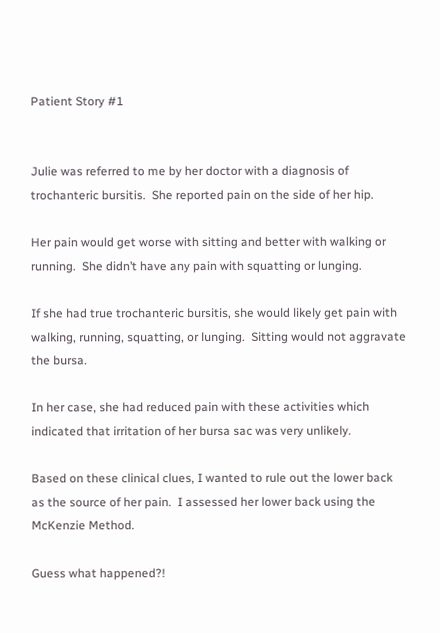Patient Story #1


Julie was referred to me by her doctor with a diagnosis of trochanteric bursitis.  She reported pain on the side of her hip.

Her pain would get worse with sitting and better with walking or running.  She didn’t have any pain with squatting or lunging.

If she had true trochanteric bursitis, she would likely get pain with walking, running, squatting, or lunging.  Sitting would not aggravate the bursa.

In her case, she had reduced pain with these activities which indicated that irritation of her bursa sac was very unlikely.

Based on these clinical clues, I wanted to rule out the lower back as the source of her pain.  I assessed her lower back using the McKenzie Method.

Guess what happened?!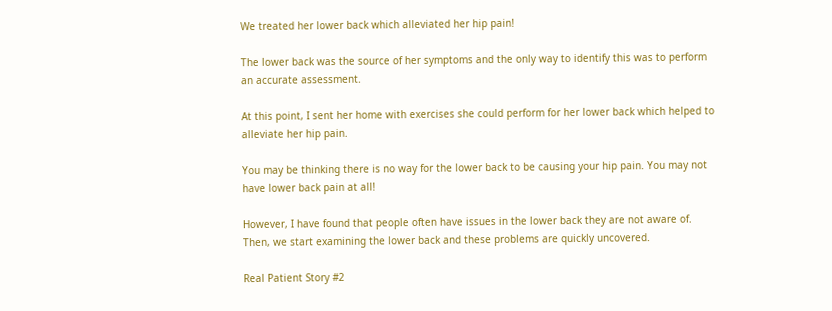We treated her lower back which alleviated her hip pain!

The lower back was the source of her symptoms and the only way to identify this was to perform an accurate assessment.

At this point, I sent her home with exercises she could perform for her lower back which helped to alleviate her hip pain.

You may be thinking there is no way for the lower back to be causing your hip pain. You may not have lower back pain at all!

However, I have found that people often have issues in the lower back they are not aware of. Then, we start examining the lower back and these problems are quickly uncovered.

Real Patient Story #2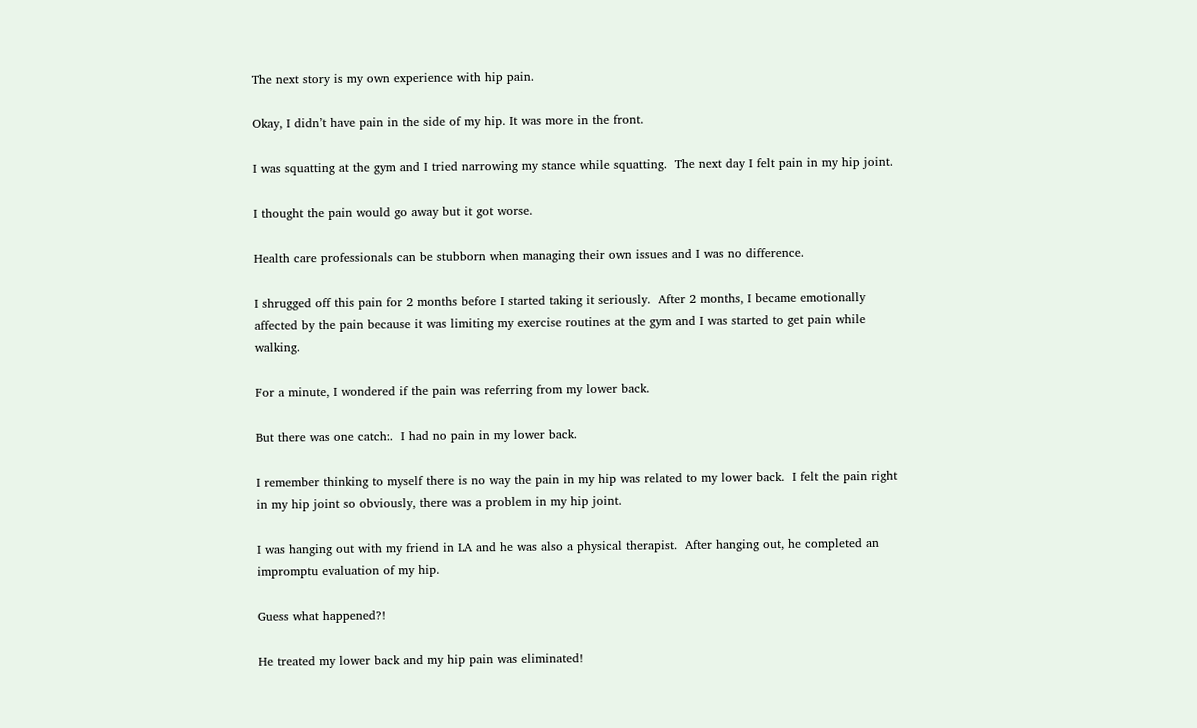The next story is my own experience with hip pain.

Okay, I didn’t have pain in the side of my hip. It was more in the front.

I was squatting at the gym and I tried narrowing my stance while squatting.  The next day I felt pain in my hip joint.

I thought the pain would go away but it got worse.

Health care professionals can be stubborn when managing their own issues and I was no difference.

I shrugged off this pain for 2 months before I started taking it seriously.  After 2 months, I became emotionally affected by the pain because it was limiting my exercise routines at the gym and I was started to get pain while walking.

For a minute, I wondered if the pain was referring from my lower back.

But there was one catch:.  I had no pain in my lower back.

I remember thinking to myself there is no way the pain in my hip was related to my lower back.  I felt the pain right in my hip joint so obviously, there was a problem in my hip joint.

I was hanging out with my friend in LA and he was also a physical therapist.  After hanging out, he completed an impromptu evaluation of my hip.

Guess what happened?!

He treated my lower back and my hip pain was eliminated!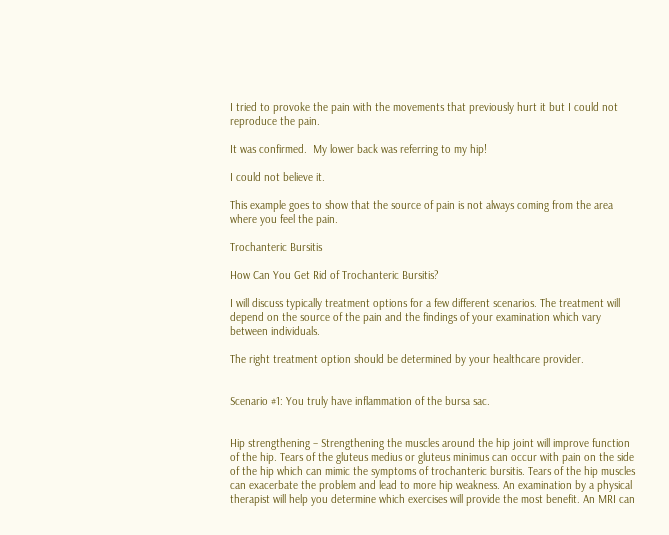I tried to provoke the pain with the movements that previously hurt it but I could not reproduce the pain.

It was confirmed.  My lower back was referring to my hip!

I could not believe it.

This example goes to show that the source of pain is not always coming from the area where you feel the pain.

Trochanteric Bursitis

How Can You Get Rid of Trochanteric Bursitis?

I will discuss typically treatment options for a few different scenarios. The treatment will depend on the source of the pain and the findings of your examination which vary between individuals.

The right treatment option should be determined by your healthcare provider.


Scenario #1: You truly have inflammation of the bursa sac.


Hip strengthening – Strengthening the muscles around the hip joint will improve function of the hip. Tears of the gluteus medius or gluteus minimus can occur with pain on the side of the hip which can mimic the symptoms of trochanteric bursitis. Tears of the hip muscles can exacerbate the problem and lead to more hip weakness. An examination by a physical therapist will help you determine which exercises will provide the most benefit. An MRI can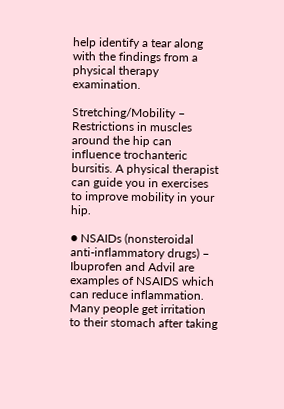help identify a tear along with the findings from a physical therapy examination.

Stretching/Mobility – Restrictions in muscles around the hip can influence trochanteric bursitis. A physical therapist can guide you in exercises to improve mobility in your hip.

● NSAIDs (nonsteroidal anti-inflammatory drugs) – Ibuprofen and Advil are examples of NSAIDS which can reduce inflammation. Many people get irritation to their stomach after taking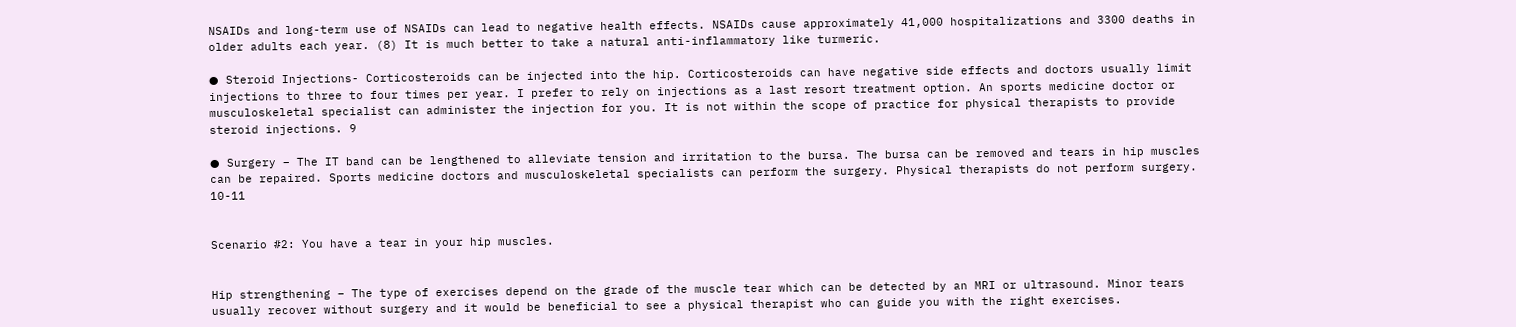NSAIDs and long-term use of NSAIDs can lead to negative health effects. NSAIDs cause approximately 41,000 hospitalizations and 3300 deaths in older adults each year. (8) It is much better to take a natural anti-inflammatory like turmeric.

● Steroid Injections- Corticosteroids can be injected into the hip. Corticosteroids can have negative side effects and doctors usually limit injections to three to four times per year. I prefer to rely on injections as a last resort treatment option. An sports medicine doctor or musculoskeletal specialist can administer the injection for you. It is not within the scope of practice for physical therapists to provide steroid injections. 9

● Surgery – The IT band can be lengthened to alleviate tension and irritation to the bursa. The bursa can be removed and tears in hip muscles can be repaired. Sports medicine doctors and musculoskeletal specialists can perform the surgery. Physical therapists do not perform surgery. 10-11


Scenario #2: You have a tear in your hip muscles.


Hip strengthening – The type of exercises depend on the grade of the muscle tear which can be detected by an MRI or ultrasound. Minor tears usually recover without surgery and it would be beneficial to see a physical therapist who can guide you with the right exercises.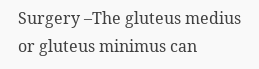Surgery –The gluteus medius or gluteus minimus can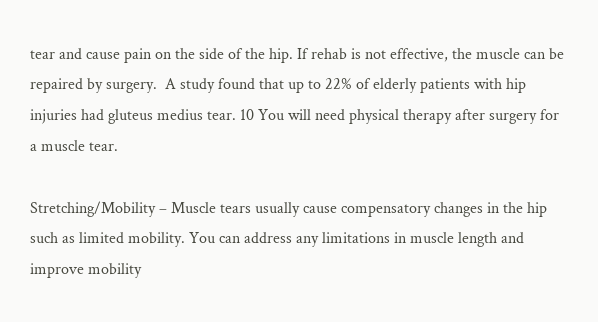tear and cause pain on the side of the hip. If rehab is not effective, the muscle can be repaired by surgery.  A study found that up to 22% of elderly patients with hip injuries had gluteus medius tear. 10 You will need physical therapy after surgery for a muscle tear.

Stretching/Mobility – Muscle tears usually cause compensatory changes in the hip such as limited mobility. You can address any limitations in muscle length and improve mobility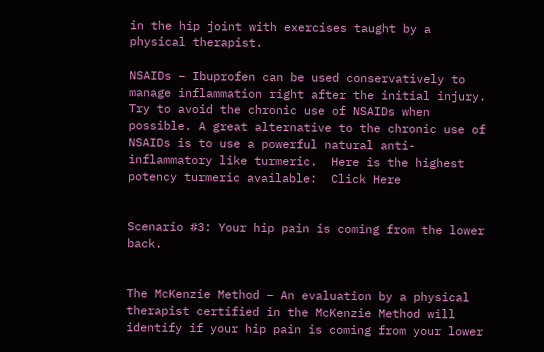in the hip joint with exercises taught by a physical therapist.

NSAIDs – Ibuprofen can be used conservatively to manage inflammation right after the initial injury. Try to avoid the chronic use of NSAIDs when possible. A great alternative to the chronic use of NSAIDs is to use a powerful natural anti-inflammatory like turmeric.  Here is the highest potency turmeric available:  Click Here


Scenario #3: Your hip pain is coming from the lower back.


The McKenzie Method – An evaluation by a physical therapist certified in the McKenzie Method will identify if your hip pain is coming from your lower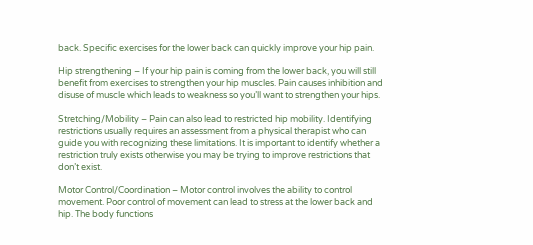back. Specific exercises for the lower back can quickly improve your hip pain.

Hip strengthening – If your hip pain is coming from the lower back, you will still benefit from exercises to strengthen your hip muscles. Pain causes inhibition and disuse of muscle which leads to weakness so you’ll want to strengthen your hips.

Stretching/Mobility – Pain can also lead to restricted hip mobility. Identifying restrictions usually requires an assessment from a physical therapist who can guide you with recognizing these limitations. It is important to identify whether a restriction truly exists otherwise you may be trying to improve restrictions that don’t exist.

Motor Control/Coordination – Motor control involves the ability to control movement. Poor control of movement can lead to stress at the lower back and hip. The body functions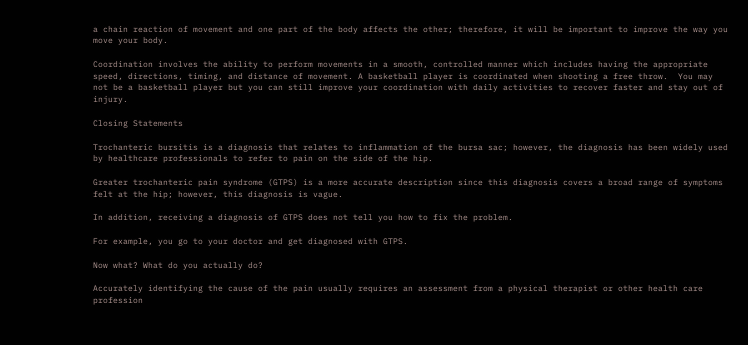a chain reaction of movement and one part of the body affects the other; therefore, it will be important to improve the way you move your body.

Coordination involves the ability to perform movements in a smooth, controlled manner which includes having the appropriate speed, directions, timing, and distance of movement. A basketball player is coordinated when shooting a free throw.  You may not be a basketball player but you can still improve your coordination with daily activities to recover faster and stay out of injury.

Closing Statements

Trochanteric bursitis is a diagnosis that relates to inflammation of the bursa sac; however, the diagnosis has been widely used by healthcare professionals to refer to pain on the side of the hip.

Greater trochanteric pain syndrome (GTPS) is a more accurate description since this diagnosis covers a broad range of symptoms felt at the hip; however, this diagnosis is vague.

In addition, receiving a diagnosis of GTPS does not tell you how to fix the problem.

For example, you go to your doctor and get diagnosed with GTPS.

Now what? What do you actually do?

Accurately identifying the cause of the pain usually requires an assessment from a physical therapist or other health care profession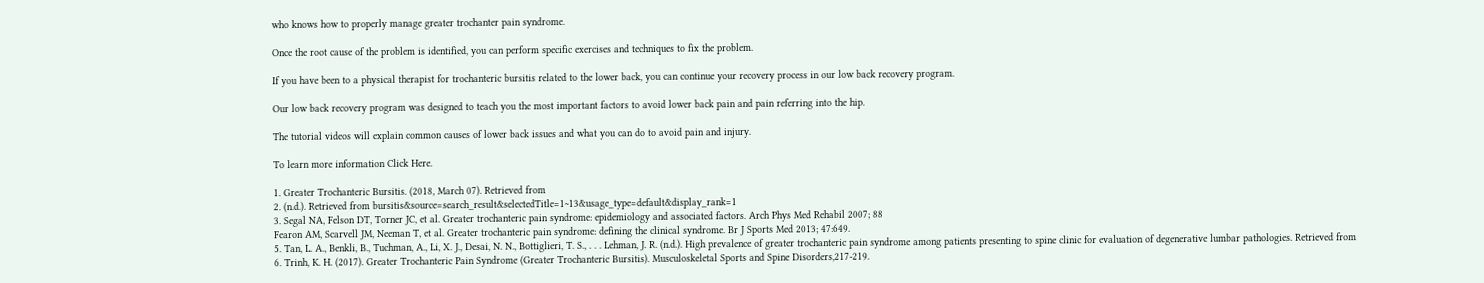who knows how to properly manage greater trochanter pain syndrome.

Once the root cause of the problem is identified, you can perform specific exercises and techniques to fix the problem.

If you have been to a physical therapist for trochanteric bursitis related to the lower back, you can continue your recovery process in our low back recovery program.

Our low back recovery program was designed to teach you the most important factors to avoid lower back pain and pain referring into the hip.

The tutorial videos will explain common causes of lower back issues and what you can do to avoid pain and injury.

To learn more information Click Here.

1. Greater Trochanteric Bursitis. (2018, March 07). Retrieved from
2. (n.d.). Retrieved from bursitis&source=search_result&selectedTitle=1~13&usage_type=default&display_rank=1
3. Segal NA, Felson DT, Torner JC, et al. Greater trochanteric pain syndrome: epidemiology and associated factors. Arch Phys Med Rehabil 2007; 88
Fearon AM, Scarvell JM, Neeman T, et al. Greater trochanteric pain syndrome: defining the clinical syndrome. Br J Sports Med 2013; 47:649.
5. Tan, L. A., Benkli, B., Tuchman, A., Li, X. J., Desai, N. N., Bottiglieri, T. S., . . . Lehman, J. R. (n.d.). High prevalence of greater trochanteric pain syndrome among patients presenting to spine clinic for evaluation of degenerative lumbar pathologies. Retrieved from
6. Trinh, K. H. (2017). Greater Trochanteric Pain Syndrome (Greater Trochanteric Bursitis). Musculoskeletal Sports and Spine Disorders,217-219.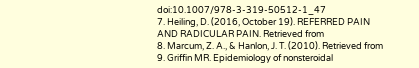doi:10.1007/978-3-319-50512-1_47
7. Heiling, D. (2016, October 19). REFERRED PAIN AND RADICULAR PAIN. Retrieved from
8. Marcum, Z. A., & Hanlon, J. T. (2010). Retrieved from
9. Griffin MR. Epidemiology of nonsteroidal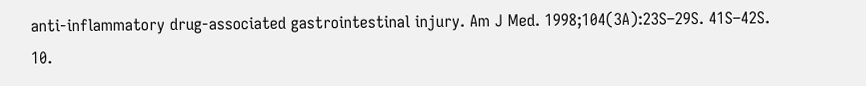anti-inflammatory drug-associated gastrointestinal injury. Am J Med. 1998;104(3A):23S–29S. 41S–42S.
10.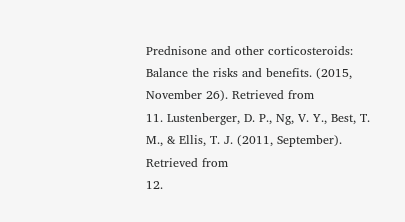Prednisone and other corticosteroids: Balance the risks and benefits. (2015, November 26). Retrieved from
11. Lustenberger, D. P., Ng, V. Y., Best, T. M., & Ellis, T. J. (2011, September). Retrieved from
12.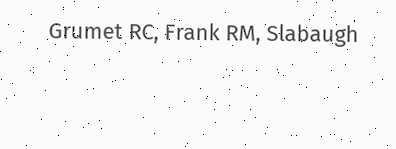Grumet RC, Frank RM, Slabaugh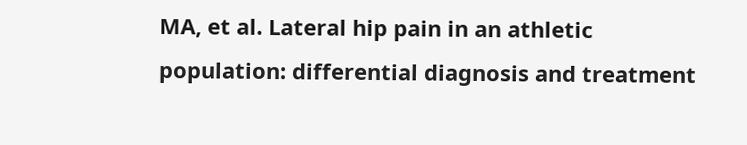MA, et al. Lateral hip pain in an athletic population: differential diagnosis and treatment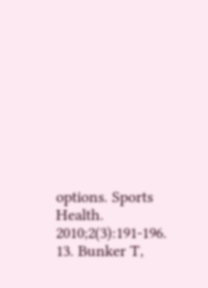options. Sports Health. 2010;2(3):191-196.
13. Bunker T,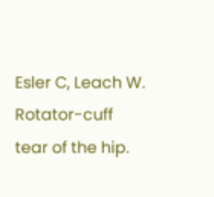Esler C, Leach W. Rotator-cuff tear of the hip.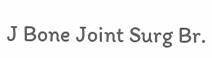J Bone Joint Surg Br.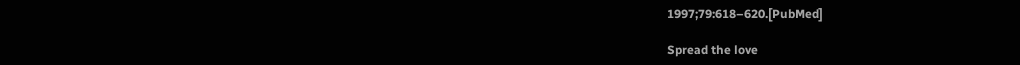1997;79:618–620.[PubMed]

Spread the love